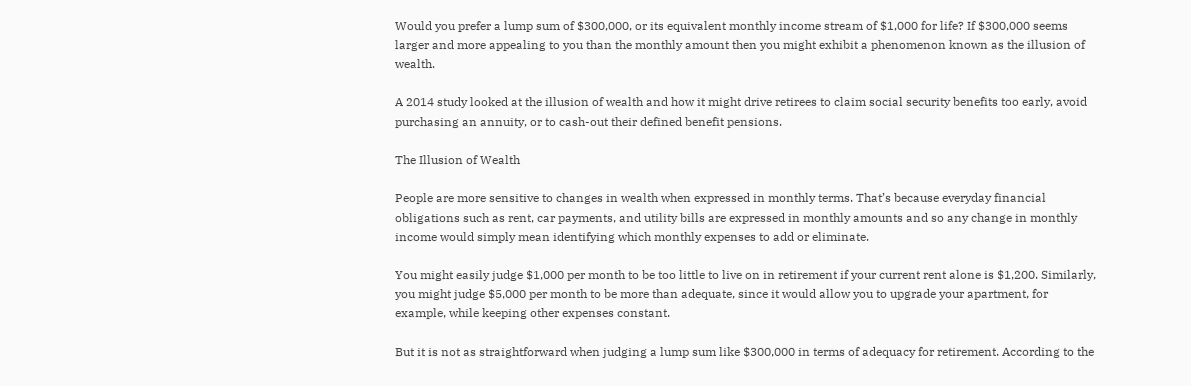Would you prefer a lump sum of $300,000, or its equivalent monthly income stream of $1,000 for life? If $300,000 seems larger and more appealing to you than the monthly amount then you might exhibit a phenomenon known as the illusion of wealth.

A 2014 study looked at the illusion of wealth and how it might drive retirees to claim social security benefits too early, avoid purchasing an annuity, or to cash-out their defined benefit pensions.

The Illusion of Wealth

People are more sensitive to changes in wealth when expressed in monthly terms. That’s because everyday financial obligations such as rent, car payments, and utility bills are expressed in monthly amounts and so any change in monthly income would simply mean identifying which monthly expenses to add or eliminate.

You might easily judge $1,000 per month to be too little to live on in retirement if your current rent alone is $1,200. Similarly, you might judge $5,000 per month to be more than adequate, since it would allow you to upgrade your apartment, for example, while keeping other expenses constant.

But it is not as straightforward when judging a lump sum like $300,000 in terms of adequacy for retirement. According to the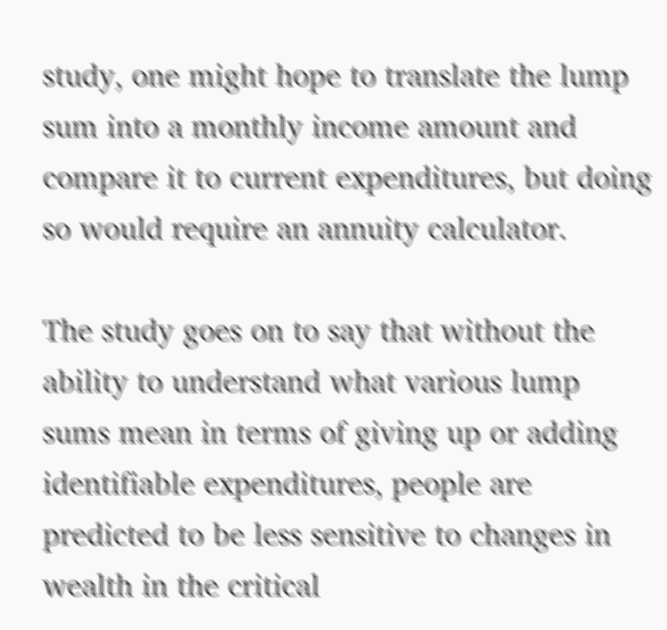study, one might hope to translate the lump sum into a monthly income amount and compare it to current expenditures, but doing so would require an annuity calculator.

The study goes on to say that without the ability to understand what various lump sums mean in terms of giving up or adding identifiable expenditures, people are predicted to be less sensitive to changes in wealth in the critical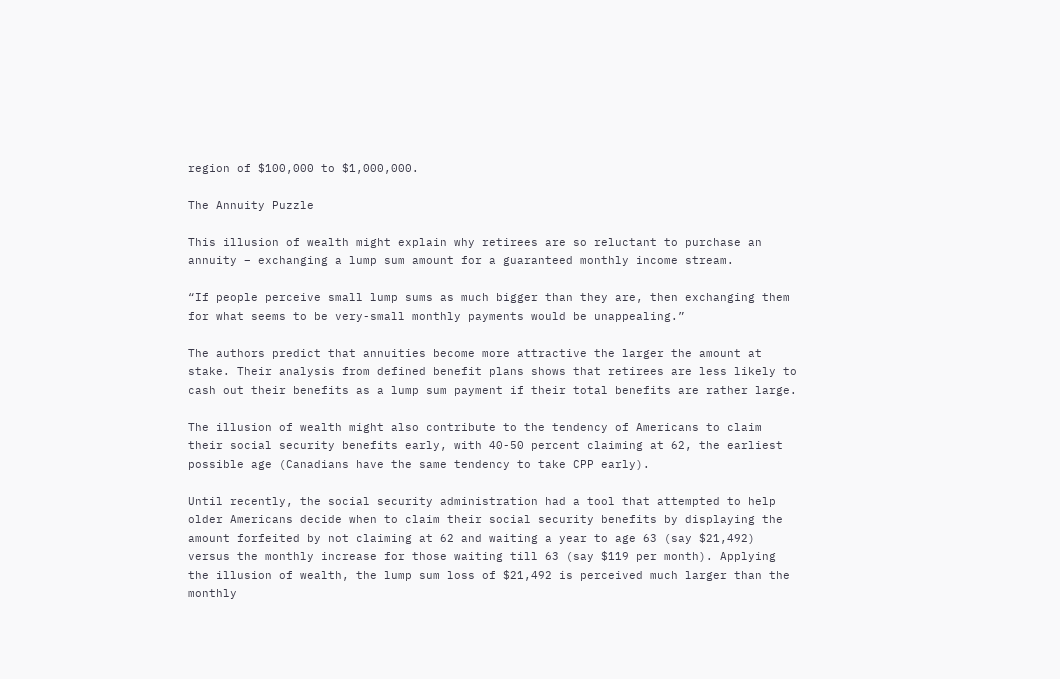region of $100,000 to $1,000,000.

The Annuity Puzzle

This illusion of wealth might explain why retirees are so reluctant to purchase an annuity – exchanging a lump sum amount for a guaranteed monthly income stream.

“If people perceive small lump sums as much bigger than they are, then exchanging them for what seems to be very-small monthly payments would be unappealing.”

The authors predict that annuities become more attractive the larger the amount at stake. Their analysis from defined benefit plans shows that retirees are less likely to cash out their benefits as a lump sum payment if their total benefits are rather large.

The illusion of wealth might also contribute to the tendency of Americans to claim their social security benefits early, with 40-50 percent claiming at 62, the earliest possible age (Canadians have the same tendency to take CPP early).

Until recently, the social security administration had a tool that attempted to help older Americans decide when to claim their social security benefits by displaying the amount forfeited by not claiming at 62 and waiting a year to age 63 (say $21,492) versus the monthly increase for those waiting till 63 (say $119 per month). Applying the illusion of wealth, the lump sum loss of $21,492 is perceived much larger than the monthly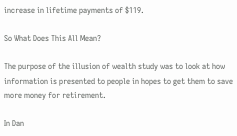increase in lifetime payments of $119.

So What Does This All Mean?

The purpose of the illusion of wealth study was to look at how information is presented to people in hopes to get them to save more money for retirement.

In Dan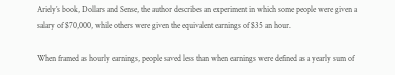Ariely’s book, Dollars and Sense, the author describes an experiment in which some people were given a salary of $70,000, while others were given the equivalent earnings of $35 an hour.

When framed as hourly earnings, people saved less than when earnings were defined as a yearly sum of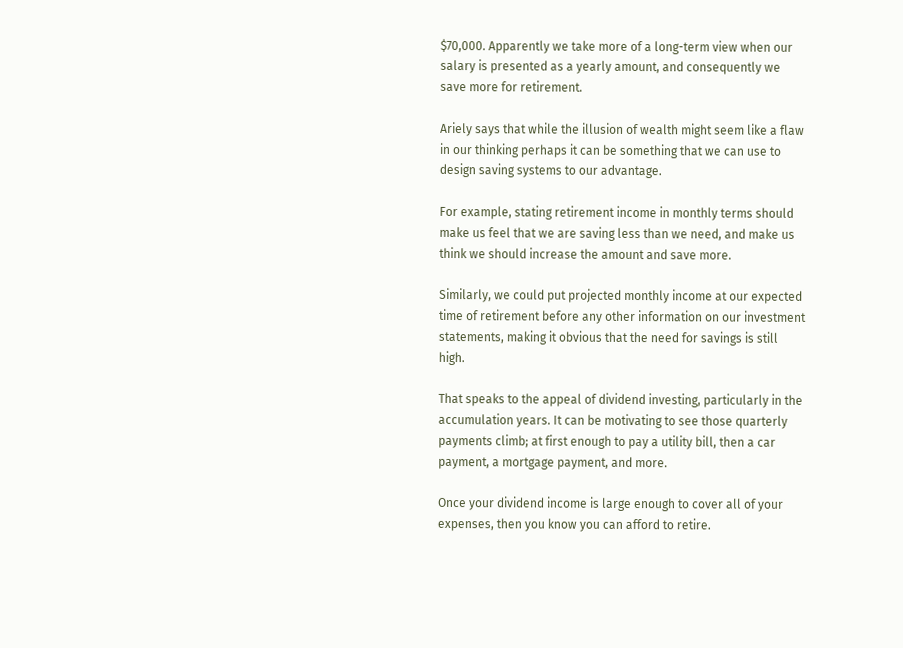$70,000. Apparently we take more of a long-term view when our salary is presented as a yearly amount, and consequently we save more for retirement.

Ariely says that while the illusion of wealth might seem like a flaw in our thinking perhaps it can be something that we can use to design saving systems to our advantage.

For example, stating retirement income in monthly terms should make us feel that we are saving less than we need, and make us think we should increase the amount and save more.

Similarly, we could put projected monthly income at our expected time of retirement before any other information on our investment statements, making it obvious that the need for savings is still high.

That speaks to the appeal of dividend investing, particularly in the accumulation years. It can be motivating to see those quarterly payments climb; at first enough to pay a utility bill, then a car payment, a mortgage payment, and more.

Once your dividend income is large enough to cover all of your expenses, then you know you can afford to retire.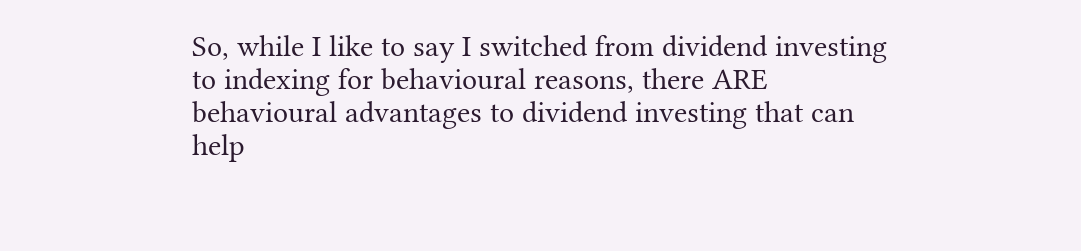So, while I like to say I switched from dividend investing to indexing for behavioural reasons, there ARE behavioural advantages to dividend investing that can help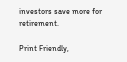investors save more for retirement.

Print Friendly,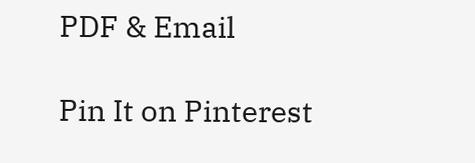PDF & Email

Pin It on Pinterest